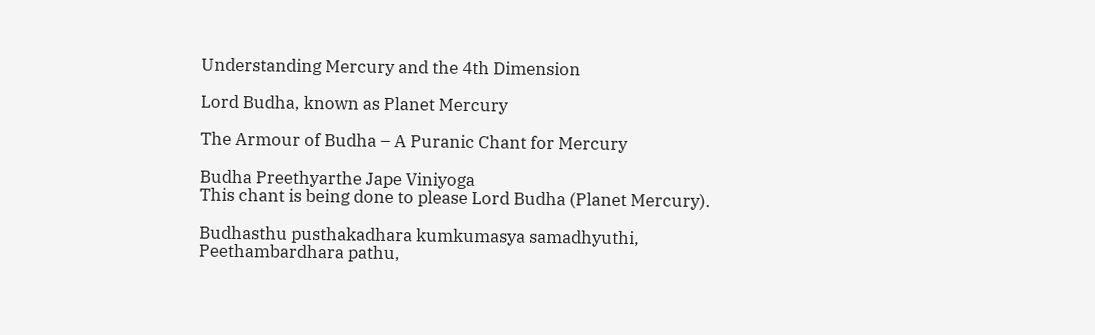Understanding Mercury and the 4th Dimension

Lord Budha, known as Planet Mercury

The Armour of Budha – A Puranic Chant for Mercury

Budha Preethyarthe Jape Viniyoga
This chant is being done to please Lord Budha (Planet Mercury).

Budhasthu pusthakadhara kumkumasya samadhyuthi,
Peethambardhara pathu,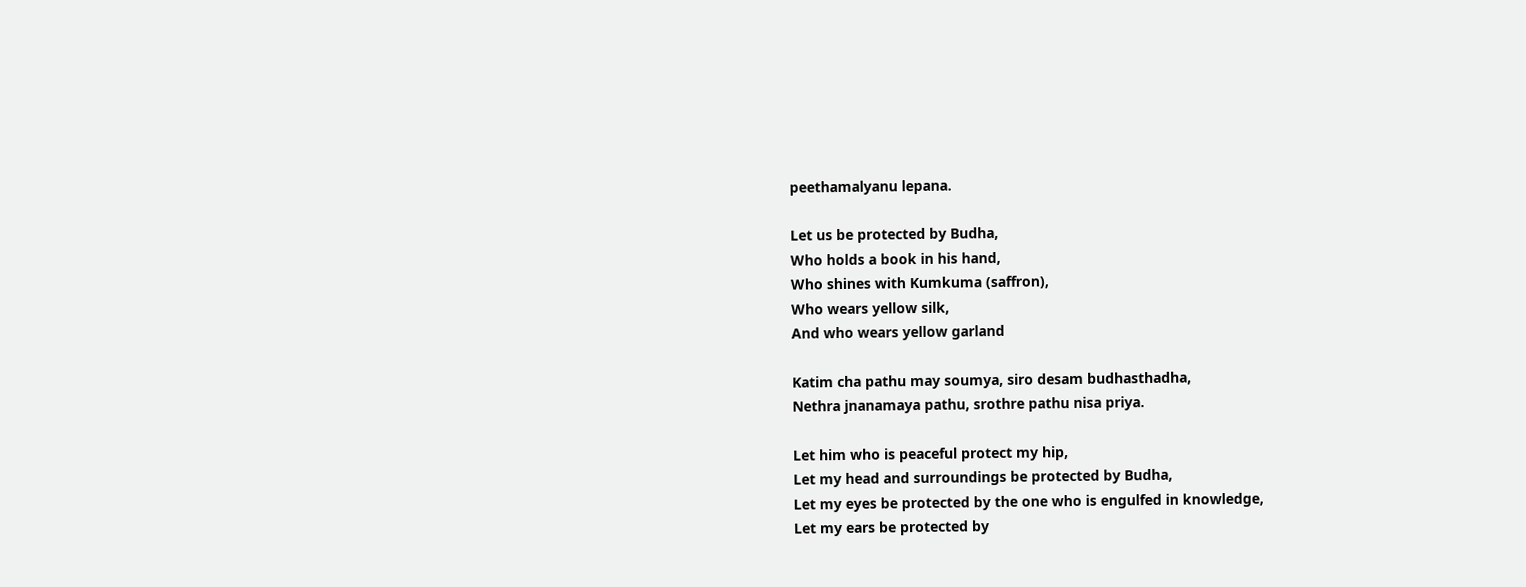peethamalyanu lepana.

Let us be protected by Budha,
Who holds a book in his hand,
Who shines with Kumkuma (saffron),
Who wears yellow silk,
And who wears yellow garland

Katim cha pathu may soumya, siro desam budhasthadha,
Nethra jnanamaya pathu, srothre pathu nisa priya.

Let him who is peaceful protect my hip,
Let my head and surroundings be protected by Budha,
Let my eyes be protected by the one who is engulfed in knowledge,
Let my ears be protected by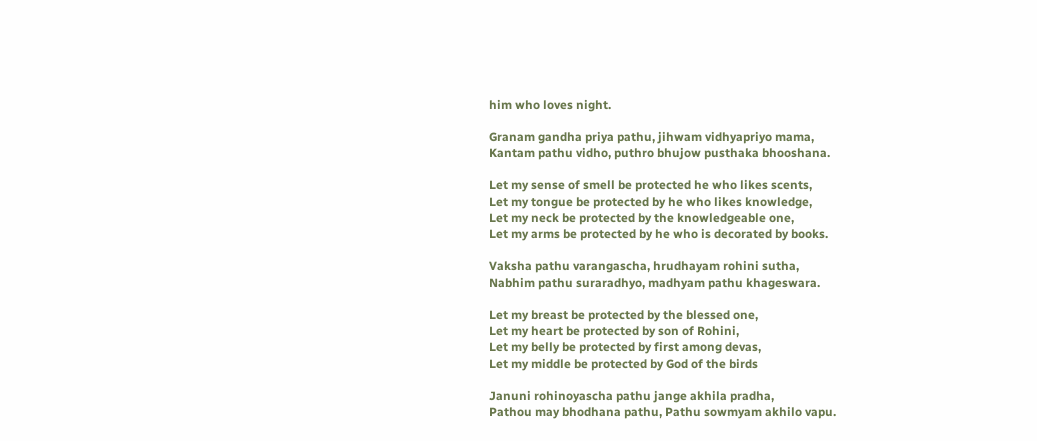him who loves night.

Granam gandha priya pathu, jihwam vidhyapriyo mama,
Kantam pathu vidho, puthro bhujow pusthaka bhooshana.

Let my sense of smell be protected he who likes scents,
Let my tongue be protected by he who likes knowledge,
Let my neck be protected by the knowledgeable one,
Let my arms be protected by he who is decorated by books.

Vaksha pathu varangascha, hrudhayam rohini sutha,
Nabhim pathu suraradhyo, madhyam pathu khageswara.

Let my breast be protected by the blessed one,
Let my heart be protected by son of Rohini,
Let my belly be protected by first among devas,
Let my middle be protected by God of the birds

Januni rohinoyascha pathu jange akhila pradha,
Pathou may bhodhana pathu, Pathu sowmyam akhilo vapu.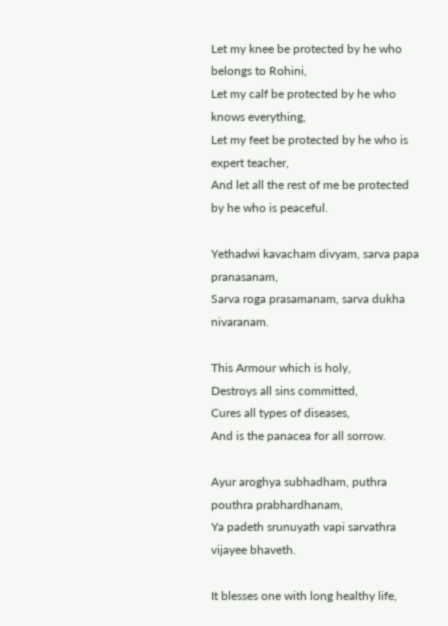Let my knee be protected by he who belongs to Rohini,
Let my calf be protected by he who knows everything,
Let my feet be protected by he who is expert teacher,
And let all the rest of me be protected by he who is peaceful.

Yethadwi kavacham divyam, sarva papa pranasanam,
Sarva roga prasamanam, sarva dukha nivaranam.

This Armour which is holy,
Destroys all sins committed,
Cures all types of diseases,
And is the panacea for all sorrow.

Ayur aroghya subhadham, puthra pouthra prabhardhanam,
Ya padeth srunuyath vapi sarvathra vijayee bhaveth.

It blesses one with long healthy life,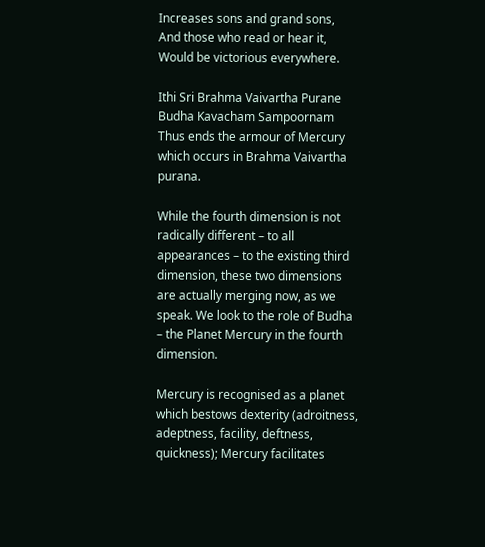Increases sons and grand sons,
And those who read or hear it,
Would be victorious everywhere.

Ithi Sri Brahma Vaivartha Purane Budha Kavacham Sampoornam
Thus ends the armour of Mercury which occurs in Brahma Vaivartha purana.

While the fourth dimension is not radically different – to all appearances – to the existing third dimension, these two dimensions are actually merging now, as we speak. We look to the role of Budha – the Planet Mercury in the fourth dimension.

Mercury is recognised as a planet which bestows dexterity (adroitness, adeptness, facility, deftness, quickness); Mercury facilitates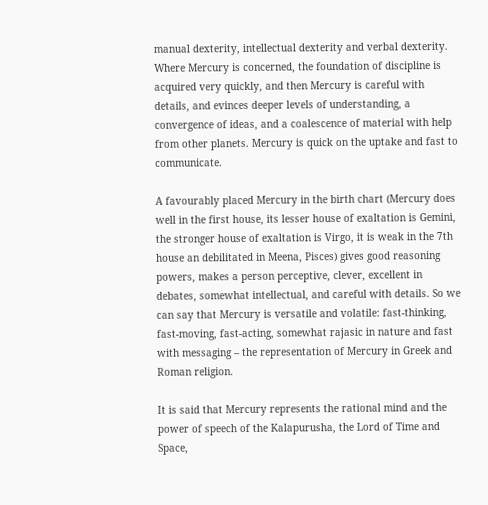manual dexterity, intellectual dexterity and verbal dexterity. Where Mercury is concerned, the foundation of discipline is acquired very quickly, and then Mercury is careful with details, and evinces deeper levels of understanding, a convergence of ideas, and a coalescence of material with help from other planets. Mercury is quick on the uptake and fast to communicate.

A favourably placed Mercury in the birth chart (Mercury does well in the first house, its lesser house of exaltation is Gemini, the stronger house of exaltation is Virgo, it is weak in the 7th house an debilitated in Meena, Pisces) gives good reasoning powers, makes a person perceptive, clever, excellent in debates, somewhat intellectual, and careful with details. So we can say that Mercury is versatile and volatile: fast-thinking, fast-moving, fast-acting, somewhat rajasic in nature and fast with messaging – the representation of Mercury in Greek and Roman religion.

It is said that Mercury represents the rational mind and the power of speech of the Kalapurusha, the Lord of Time and Space,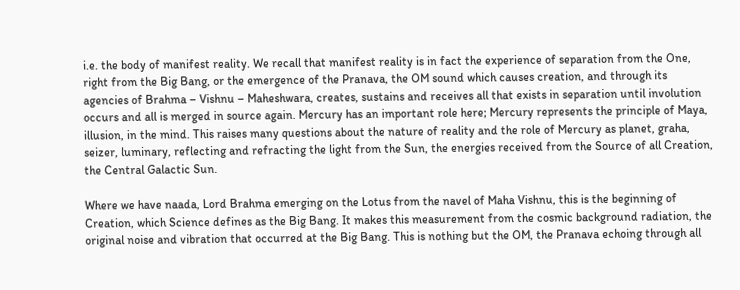i.e. the body of manifest reality. We recall that manifest reality is in fact the experience of separation from the One, right from the Big Bang, or the emergence of the Pranava, the OM sound which causes creation, and through its agencies of Brahma – Vishnu – Maheshwara, creates, sustains and receives all that exists in separation until involution occurs and all is merged in source again. Mercury has an important role here; Mercury represents the principle of Maya, illusion, in the mind. This raises many questions about the nature of reality and the role of Mercury as planet, graha, seizer, luminary, reflecting and refracting the light from the Sun, the energies received from the Source of all Creation, the Central Galactic Sun.

Where we have naada, Lord Brahma emerging on the Lotus from the navel of Maha Vishnu, this is the beginning of Creation, which Science defines as the Big Bang. It makes this measurement from the cosmic background radiation, the original noise and vibration that occurred at the Big Bang. This is nothing but the OM, the Pranava echoing through all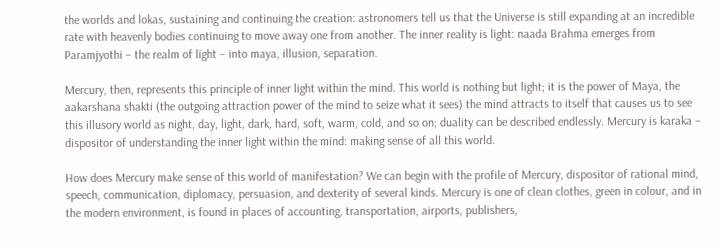the worlds and lokas, sustaining and continuing the creation: astronomers tell us that the Universe is still expanding at an incredible rate with heavenly bodies continuing to move away one from another. The inner reality is light: naada Brahma emerges from Paramjyothi – the realm of light – into maya, illusion, separation.

Mercury, then, represents this principle of inner light within the mind. This world is nothing but light; it is the power of Maya, the aakarshana shakti (the outgoing attraction power of the mind to seize what it sees) the mind attracts to itself that causes us to see this illusory world as night, day, light, dark, hard, soft, warm, cold, and so on; duality can be described endlessly. Mercury is karaka – dispositor of understanding the inner light within the mind: making sense of all this world.

How does Mercury make sense of this world of manifestation? We can begin with the profile of Mercury, dispositor of rational mind, speech, communication, diplomacy, persuasion, and dexterity of several kinds. Mercury is one of clean clothes, green in colour, and in the modern environment, is found in places of accounting, transportation, airports, publishers,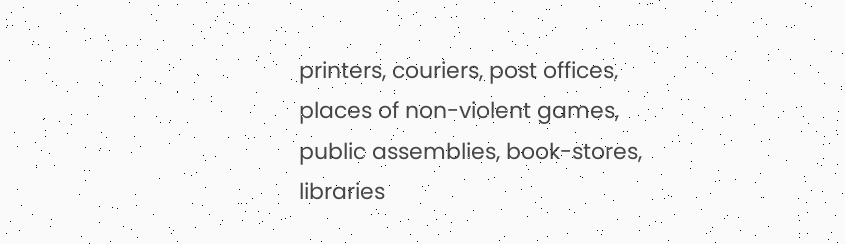printers, couriers, post offices, places of non-violent games, public assemblies, book-stores, libraries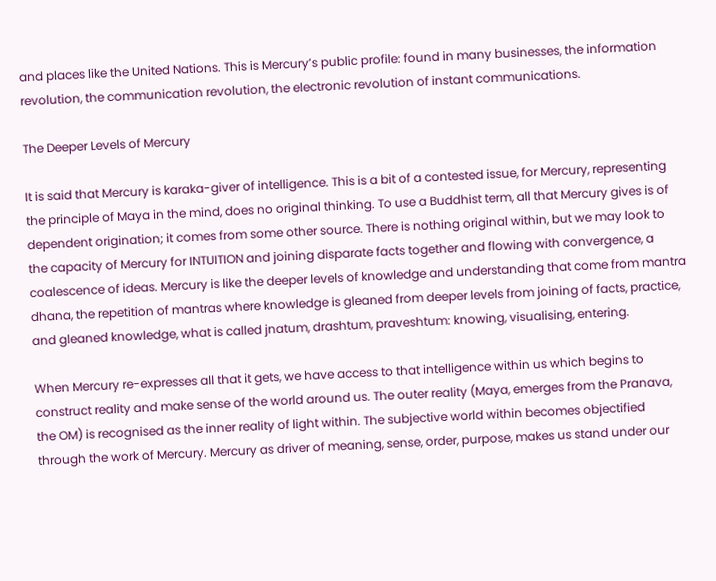and places like the United Nations. This is Mercury’s public profile: found in many businesses, the information revolution, the communication revolution, the electronic revolution of instant communications.

The Deeper Levels of Mercury

It is said that Mercury is karaka-giver of intelligence. This is a bit of a contested issue, for Mercury, representing the principle of Maya in the mind, does no original thinking. To use a Buddhist term, all that Mercury gives is of dependent origination; it comes from some other source. There is nothing original within, but we may look to the capacity of Mercury for INTUITION and joining disparate facts together and flowing with convergence, a coalescence of ideas. Mercury is like the deeper levels of knowledge and understanding that come from mantra dhana, the repetition of mantras where knowledge is gleaned from deeper levels from joining of facts, practice, and gleaned knowledge, what is called jnatum, drashtum, praveshtum: knowing, visualising, entering.

When Mercury re-expresses all that it gets, we have access to that intelligence within us which begins to construct reality and make sense of the world around us. The outer reality (Maya, emerges from the Pranava, the OM) is recognised as the inner reality of light within. The subjective world within becomes objectified through the work of Mercury. Mercury as driver of meaning, sense, order, purpose, makes us stand under our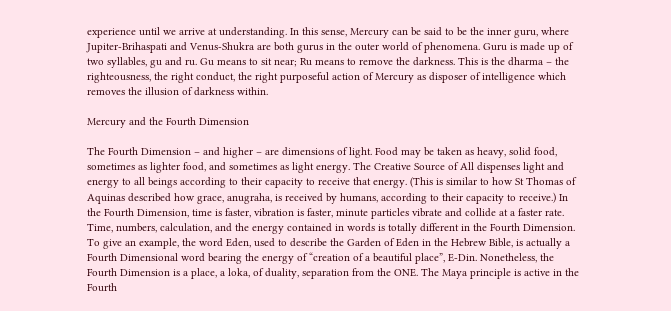experience until we arrive at understanding. In this sense, Mercury can be said to be the inner guru, where Jupiter-Brihaspati and Venus-Shukra are both gurus in the outer world of phenomena. Guru is made up of two syllables, gu and ru. Gu means to sit near; Ru means to remove the darkness. This is the dharma – the righteousness, the right conduct, the right purposeful action of Mercury as disposer of intelligence which removes the illusion of darkness within.

Mercury and the Fourth Dimension

The Fourth Dimension – and higher – are dimensions of light. Food may be taken as heavy, solid food, sometimes as lighter food, and sometimes as light energy. The Creative Source of All dispenses light and energy to all beings according to their capacity to receive that energy. (This is similar to how St Thomas of Aquinas described how grace, anugraha, is received by humans, according to their capacity to receive.) In the Fourth Dimension, time is faster, vibration is faster, minute particles vibrate and collide at a faster rate. Time, numbers, calculation, and the energy contained in words is totally different in the Fourth Dimension. To give an example, the word Eden, used to describe the Garden of Eden in the Hebrew Bible, is actually a Fourth Dimensional word bearing the energy of “creation of a beautiful place”, E-Din. Nonetheless, the Fourth Dimension is a place, a loka, of duality, separation from the ONE. The Maya principle is active in the Fourth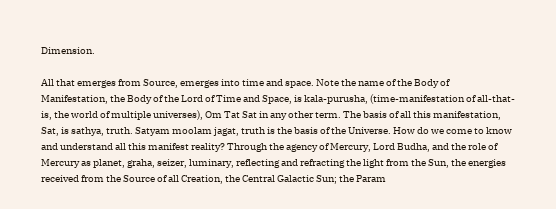Dimension.

All that emerges from Source, emerges into time and space. Note the name of the Body of Manifestation, the Body of the Lord of Time and Space, is kala-purusha, (time-manifestation of all-that-is, the world of multiple universes), Om Tat Sat in any other term. The basis of all this manifestation, Sat, is sathya, truth. Satyam moolam jagat, truth is the basis of the Universe. How do we come to know and understand all this manifest reality? Through the agency of Mercury, Lord Budha, and the role of Mercury as planet, graha, seizer, luminary, reflecting and refracting the light from the Sun, the energies received from the Source of all Creation, the Central Galactic Sun; the Param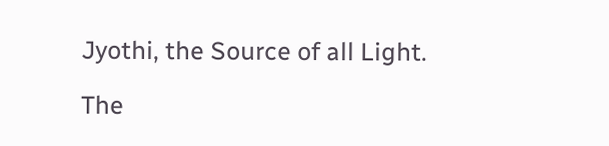Jyothi, the Source of all Light.

The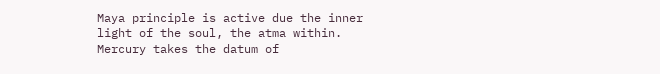Maya principle is active due the inner light of the soul, the atma within. Mercury takes the datum of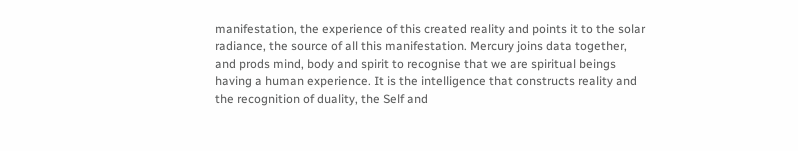manifestation, the experience of this created reality and points it to the solar radiance, the source of all this manifestation. Mercury joins data together, and prods mind, body and spirit to recognise that we are spiritual beings having a human experience. It is the intelligence that constructs reality and the recognition of duality, the Self and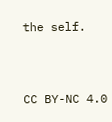the self.


CC BY-NC 4.0